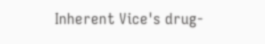Inherent Vice's drug-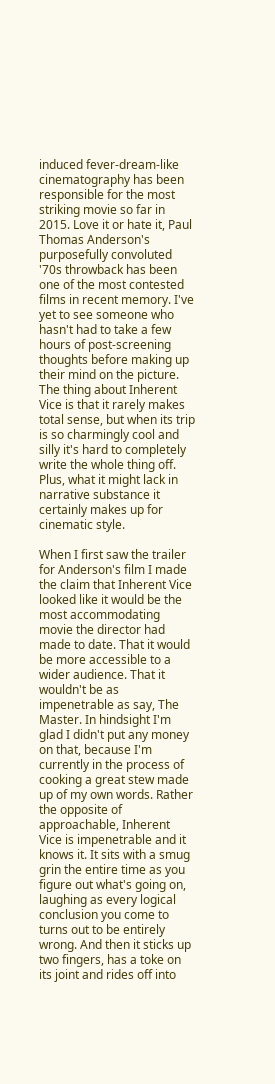induced fever-dream-like cinematography has been responsible for the most striking movie so far in 2015. Love it or hate it, Paul Thomas Anderson's purposefully convoluted '70s throwback has been one of the most contested films in recent memory. I've yet to see someone who hasn't had to take a few hours of post-screening thoughts before making up their mind on the picture. The thing about Inherent Vice is that it rarely makes total sense, but when its trip is so charmingly cool and silly it's hard to completely write the whole thing off. Plus, what it might lack in narrative substance it certainly makes up for cinematic style.

When I first saw the trailer for Anderson's film I made the claim that Inherent Vice looked like it would be the most accommodating movie the director had made to date. That it would be more accessible to a wider audience. That it wouldn't be as impenetrable as say, The Master. In hindsight I'm glad I didn't put any money on that, because I'm currently in the process of cooking a great stew made up of my own words. Rather the opposite of approachable, Inherent Vice is impenetrable and it knows it. It sits with a smug grin the entire time as you figure out what's going on, laughing as every logical conclusion you come to turns out to be entirely wrong. And then it sticks up two fingers, has a toke on its joint and rides off into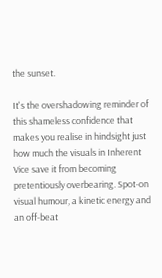the sunset.

It's the overshadowing reminder of this shameless confidence that makes you realise in hindsight just how much the visuals in Inherent Vice save it from becoming pretentiously overbearing. Spot-on visual humour, a kinetic energy and an off-beat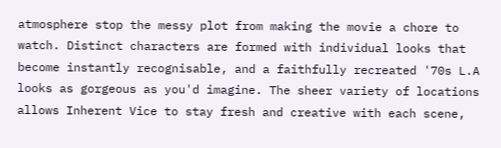atmosphere stop the messy plot from making the movie a chore to watch. Distinct characters are formed with individual looks that become instantly recognisable, and a faithfully recreated '70s L.A looks as gorgeous as you'd imagine. The sheer variety of locations allows Inherent Vice to stay fresh and creative with each scene,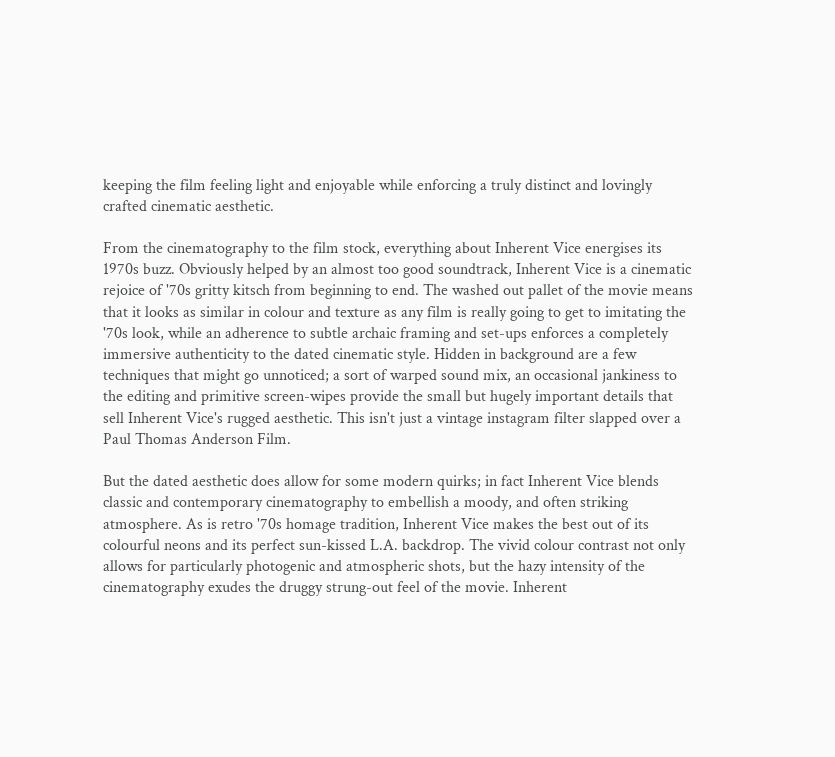keeping the film feeling light and enjoyable while enforcing a truly distinct and lovingly crafted cinematic aesthetic.

From the cinematography to the film stock, everything about Inherent Vice energises its 1970s buzz. Obviously helped by an almost too good soundtrack, Inherent Vice is a cinematic rejoice of '70s gritty kitsch from beginning to end. The washed out pallet of the movie means that it looks as similar in colour and texture as any film is really going to get to imitating the '70s look, while an adherence to subtle archaic framing and set-ups enforces a completely immersive authenticity to the dated cinematic style. Hidden in background are a few techniques that might go unnoticed; a sort of warped sound mix, an occasional jankiness to the editing and primitive screen-wipes provide the small but hugely important details that sell Inherent Vice's rugged aesthetic. This isn't just a vintage instagram filter slapped over a Paul Thomas Anderson Film.

But the dated aesthetic does allow for some modern quirks; in fact Inherent Vice blends classic and contemporary cinematography to embellish a moody, and often striking atmosphere. As is retro '70s homage tradition, Inherent Vice makes the best out of its colourful neons and its perfect sun-kissed L.A. backdrop. The vivid colour contrast not only allows for particularly photogenic and atmospheric shots, but the hazy intensity of the cinematography exudes the druggy strung-out feel of the movie. Inherent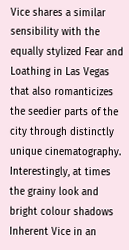Vice shares a similar sensibility with the equally stylized Fear and Loathing in Las Vegas that also romanticizes the seedier parts of the city through distinctly unique cinematography. Interestingly, at times the grainy look and bright colour shadows Inherent Vice in an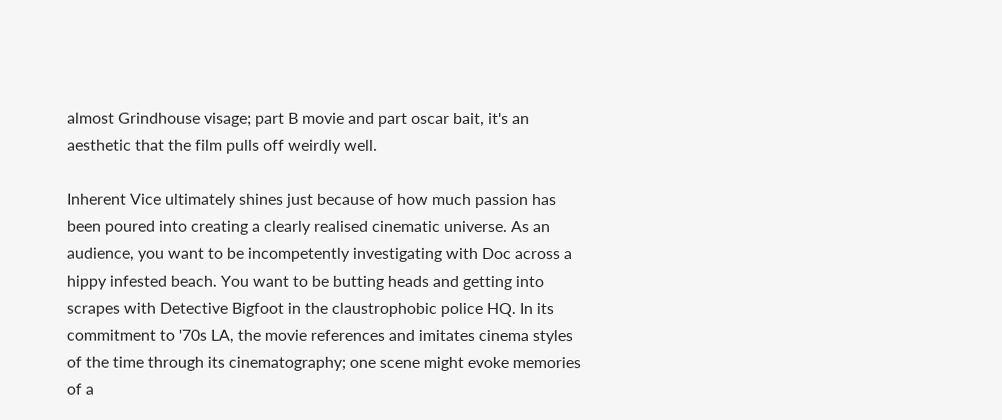almost Grindhouse visage; part B movie and part oscar bait, it's an aesthetic that the film pulls off weirdly well.

Inherent Vice ultimately shines just because of how much passion has been poured into creating a clearly realised cinematic universe. As an audience, you want to be incompetently investigating with Doc across a hippy infested beach. You want to be butting heads and getting into scrapes with Detective Bigfoot in the claustrophobic police HQ. In its commitment to '70s LA, the movie references and imitates cinema styles of the time through its cinematography; one scene might evoke memories of a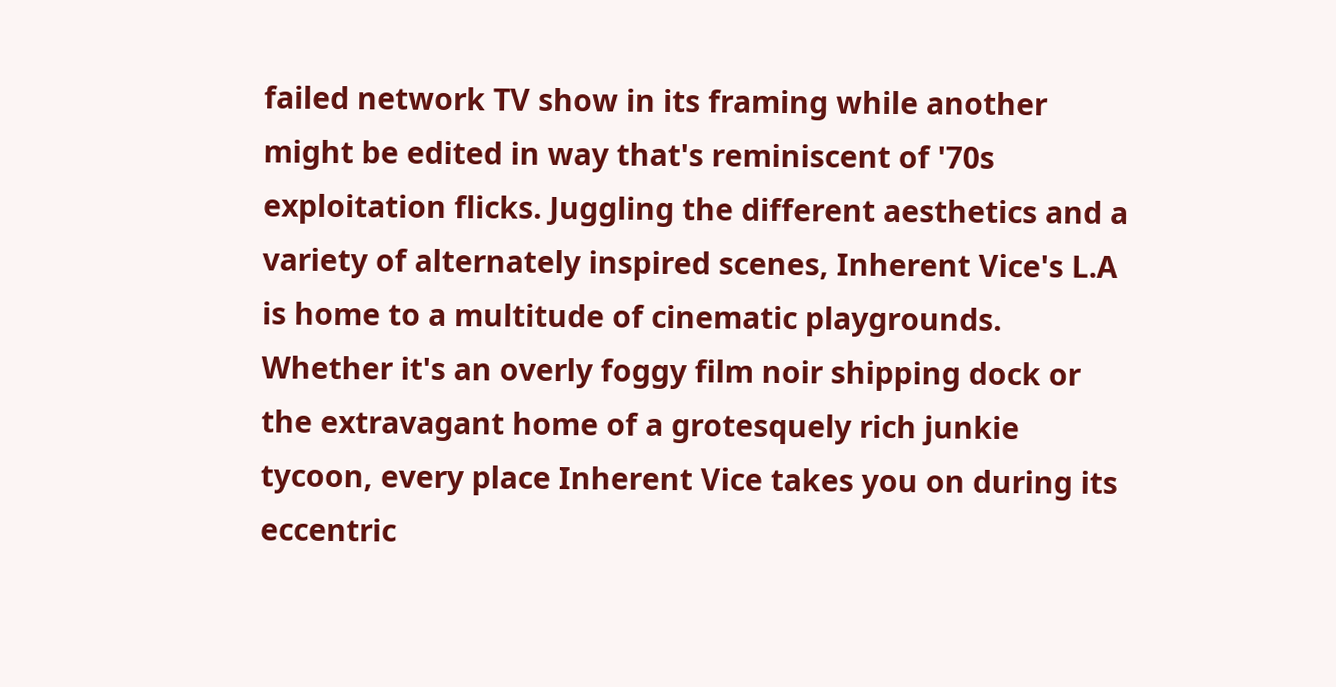failed network TV show in its framing while another might be edited in way that's reminiscent of '70s exploitation flicks. Juggling the different aesthetics and a variety of alternately inspired scenes, Inherent Vice's L.A is home to a multitude of cinematic playgrounds. Whether it's an overly foggy film noir shipping dock or the extravagant home of a grotesquely rich junkie tycoon, every place Inherent Vice takes you on during its eccentric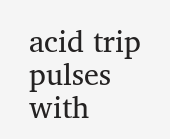acid trip pulses with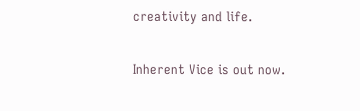creativity and life.

Inherent Vice is out now.